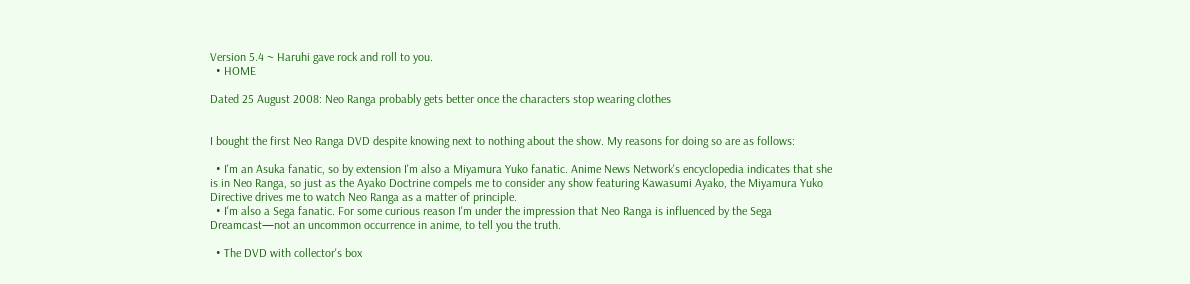Version 5.4 ~ Haruhi gave rock and roll to you.
  • HOME

Dated 25 August 2008: Neo Ranga probably gets better once the characters stop wearing clothes


I bought the first Neo Ranga DVD despite knowing next to nothing about the show. My reasons for doing so are as follows:

  • I'm an Asuka fanatic, so by extension I'm also a Miyamura Yuko fanatic. Anime News Network's encyclopedia indicates that she is in Neo Ranga, so just as the Ayako Doctrine compels me to consider any show featuring Kawasumi Ayako, the Miyamura Yuko Directive drives me to watch Neo Ranga as a matter of principle.
  • I'm also a Sega fanatic. For some curious reason I'm under the impression that Neo Ranga is influenced by the Sega Dreamcast—not an uncommon occurrence in anime, to tell you the truth.

  • The DVD with collector's box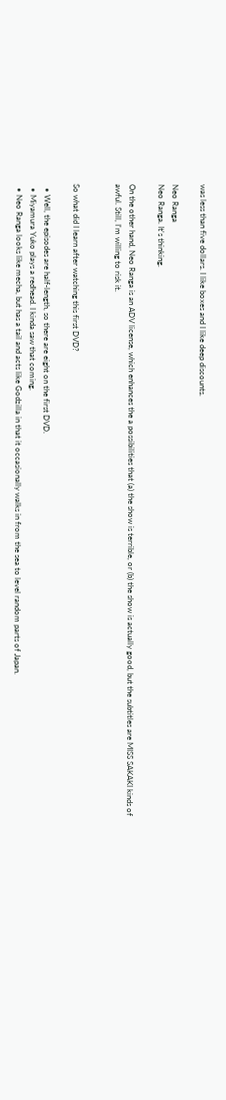was less than five dollars. I like boxes and I like deep discounts.

Neo Ranga
Neo Ranga. It's thinking.

On the other hand, Neo Ranga is an ADV license, which enhances the a possibilities that (a) the show is terrible, or (b) the show is actually good, but the subtitles are MISS SAKAKI kinds of awful. Still, I'm willing to risk it.


So what did I learn after watching this first DVD?

  • Well, the episodes are half-length, so there are eight on the first DVD.
  • Miyamura Yuko plays a redhead. I kinda saw that coming.
  • Neo Ranga looks like mecha, but has a tail and acts like Godzilla in that it occasionally walks in from the sea to level random parts of Japan.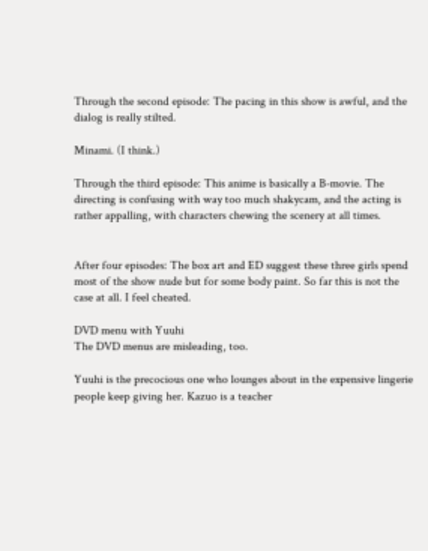Through the second episode: The pacing in this show is awful, and the dialog is really stilted.

Minami. (I think.)

Through the third episode: This anime is basically a B-movie. The directing is confusing with way too much shakycam, and the acting is rather appalling, with characters chewing the scenery at all times.


After four episodes: The box art and ED suggest these three girls spend most of the show nude but for some body paint. So far this is not the case at all. I feel cheated.

DVD menu with Yuuhi
The DVD menus are misleading, too.

Yuuhi is the precocious one who lounges about in the expensive lingerie people keep giving her. Kazuo is a teacher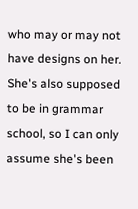who may or may not have designs on her. She's also supposed to be in grammar school, so I can only assume she's been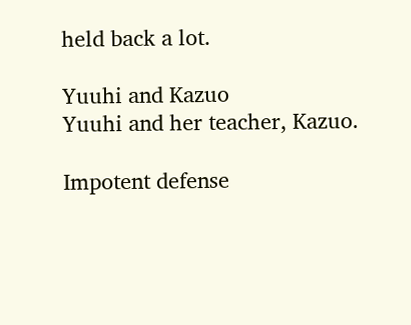held back a lot.

Yuuhi and Kazuo
Yuuhi and her teacher, Kazuo.

Impotent defense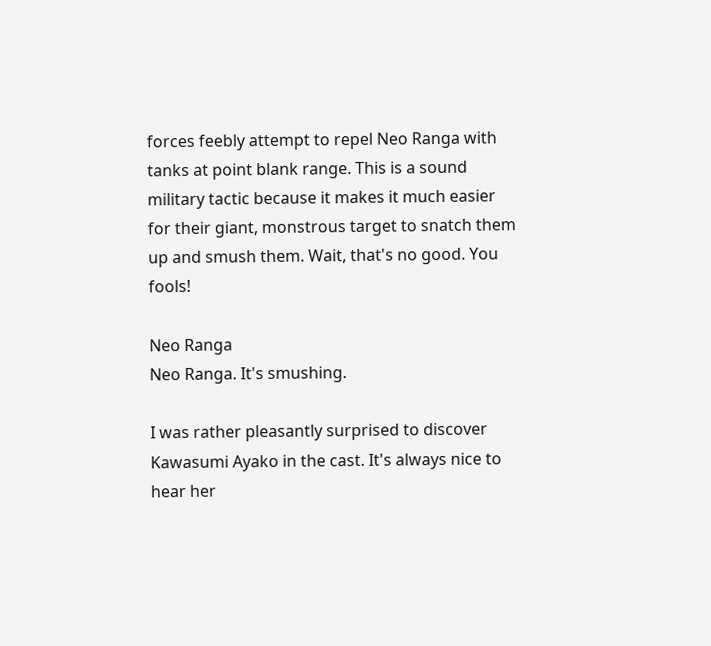forces feebly attempt to repel Neo Ranga with tanks at point blank range. This is a sound military tactic because it makes it much easier for their giant, monstrous target to snatch them up and smush them. Wait, that's no good. You fools!

Neo Ranga
Neo Ranga. It's smushing.

I was rather pleasantly surprised to discover Kawasumi Ayako in the cast. It's always nice to hear her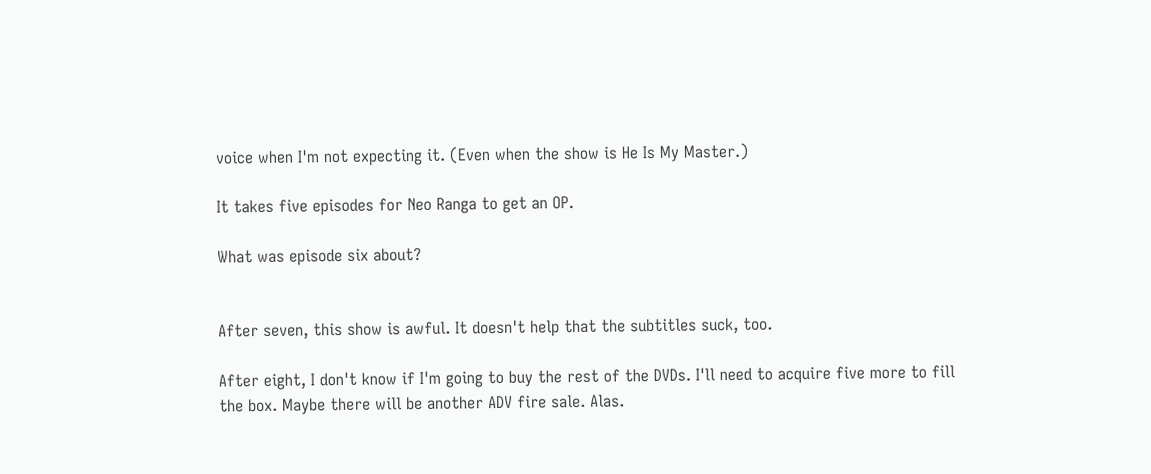voice when I'm not expecting it. (Even when the show is He Is My Master.)

It takes five episodes for Neo Ranga to get an OP.

What was episode six about?


After seven, this show is awful. It doesn't help that the subtitles suck, too.

After eight, I don't know if I'm going to buy the rest of the DVDs. I'll need to acquire five more to fill the box. Maybe there will be another ADV fire sale. Alas.